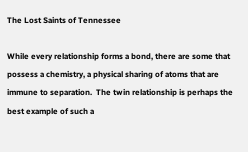The Lost Saints of Tennessee

While every relationship forms a bond, there are some that possess a chemistry, a physical sharing of atoms that are immune to separation.  The twin relationship is perhaps the best example of such a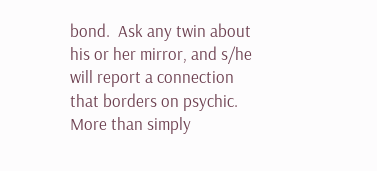bond.  Ask any twin about his or her mirror, and s/he will report a connection that borders on psychic.  More than simply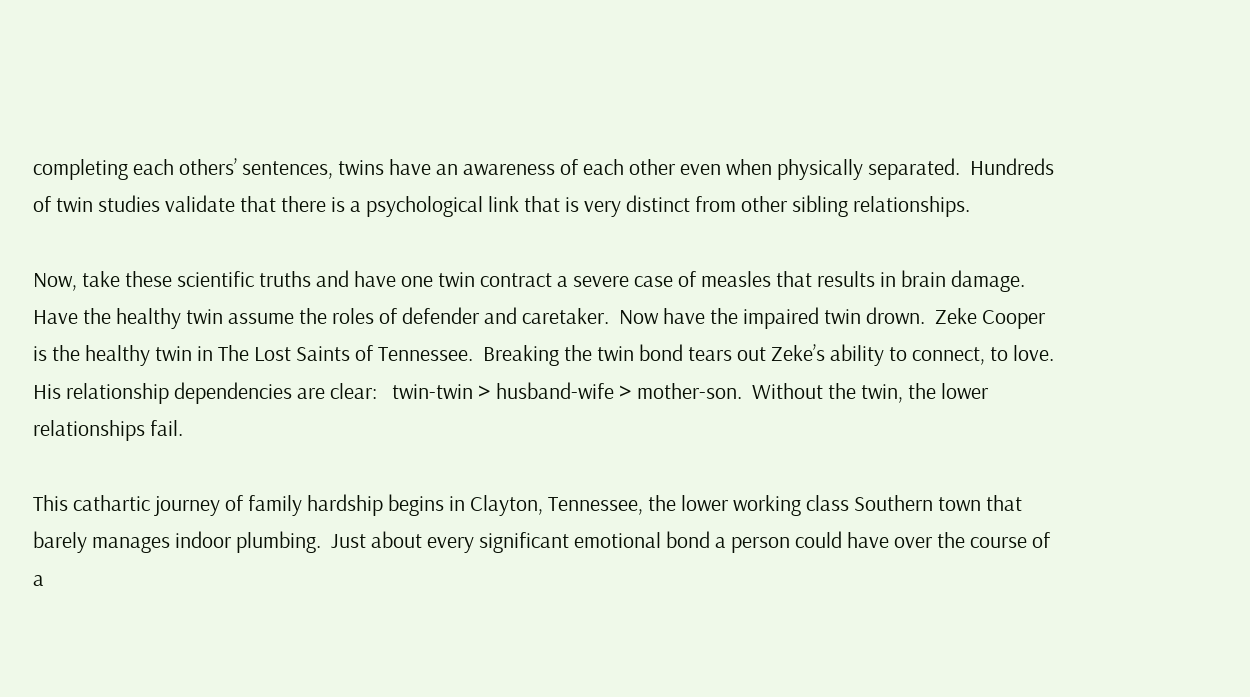completing each others’ sentences, twins have an awareness of each other even when physically separated.  Hundreds of twin studies validate that there is a psychological link that is very distinct from other sibling relationships.

Now, take these scientific truths and have one twin contract a severe case of measles that results in brain damage.  Have the healthy twin assume the roles of defender and caretaker.  Now have the impaired twin drown.  Zeke Cooper is the healthy twin in The Lost Saints of Tennessee.  Breaking the twin bond tears out Zeke’s ability to connect, to love.  His relationship dependencies are clear:   twin-twin > husband-wife > mother-son.  Without the twin, the lower relationships fail.

This cathartic journey of family hardship begins in Clayton, Tennessee, the lower working class Southern town that barely manages indoor plumbing.  Just about every significant emotional bond a person could have over the course of a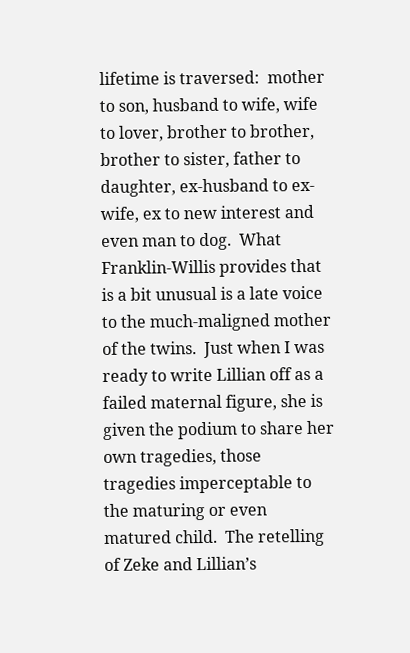lifetime is traversed:  mother to son, husband to wife, wife to lover, brother to brother, brother to sister, father to daughter, ex-husband to ex-wife, ex to new interest and even man to dog.  What Franklin-Willis provides that is a bit unusual is a late voice to the much-maligned mother of the twins.  Just when I was ready to write Lillian off as a failed maternal figure, she is given the podium to share her own tragedies, those tragedies imperceptable to the maturing or even matured child.  The retelling of Zeke and Lillian’s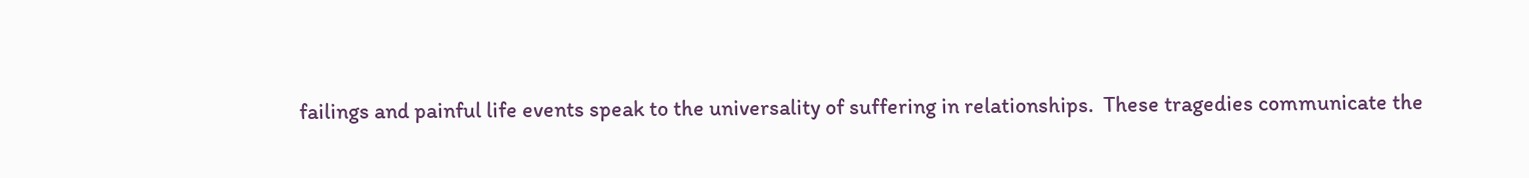failings and painful life events speak to the universality of suffering in relationships.  These tragedies communicate the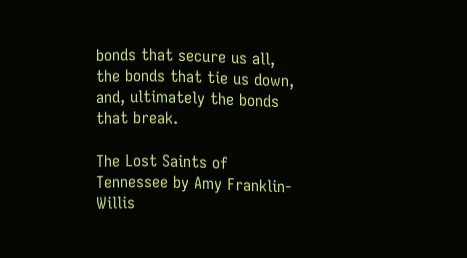bonds that secure us all, the bonds that tie us down, and, ultimately the bonds that break.

The Lost Saints of Tennessee by Amy Franklin-Willis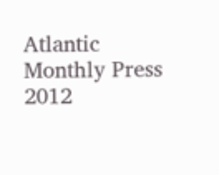Atlantic Monthly Press 2012